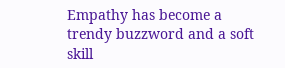Empathy has become a trendy buzzword and a soft skill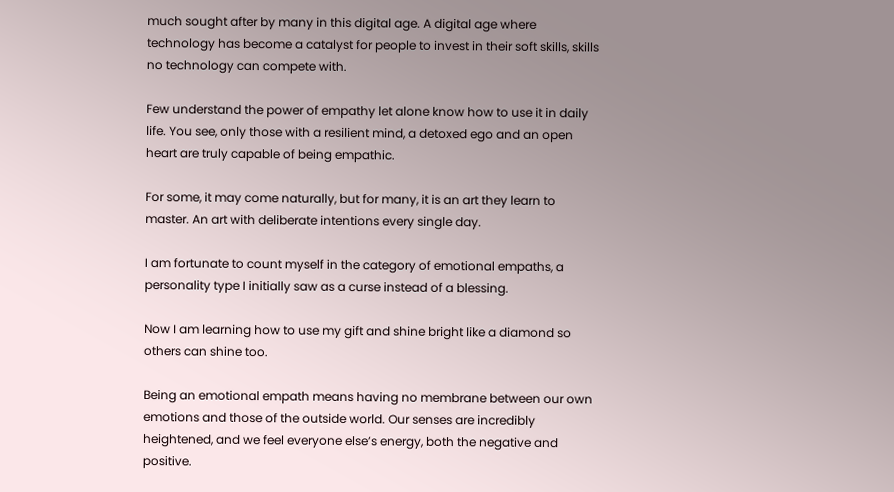much sought after by many in this digital age. A digital age where technology has become a catalyst for people to invest in their soft skills, skills no technology can compete with.

Few understand the power of empathy let alone know how to use it in daily life. You see, only those with a resilient mind, a detoxed ego and an open heart are truly capable of being empathic.

For some, it may come naturally, but for many, it is an art they learn to master. An art with deliberate intentions every single day.

I am fortunate to count myself in the category of emotional empaths, a personality type I initially saw as a curse instead of a blessing.

Now I am learning how to use my gift and shine bright like a diamond so others can shine too.

Being an emotional empath means having no membrane between our own emotions and those of the outside world. Our senses are incredibly heightened, and we feel everyone else’s energy, both the negative and positive.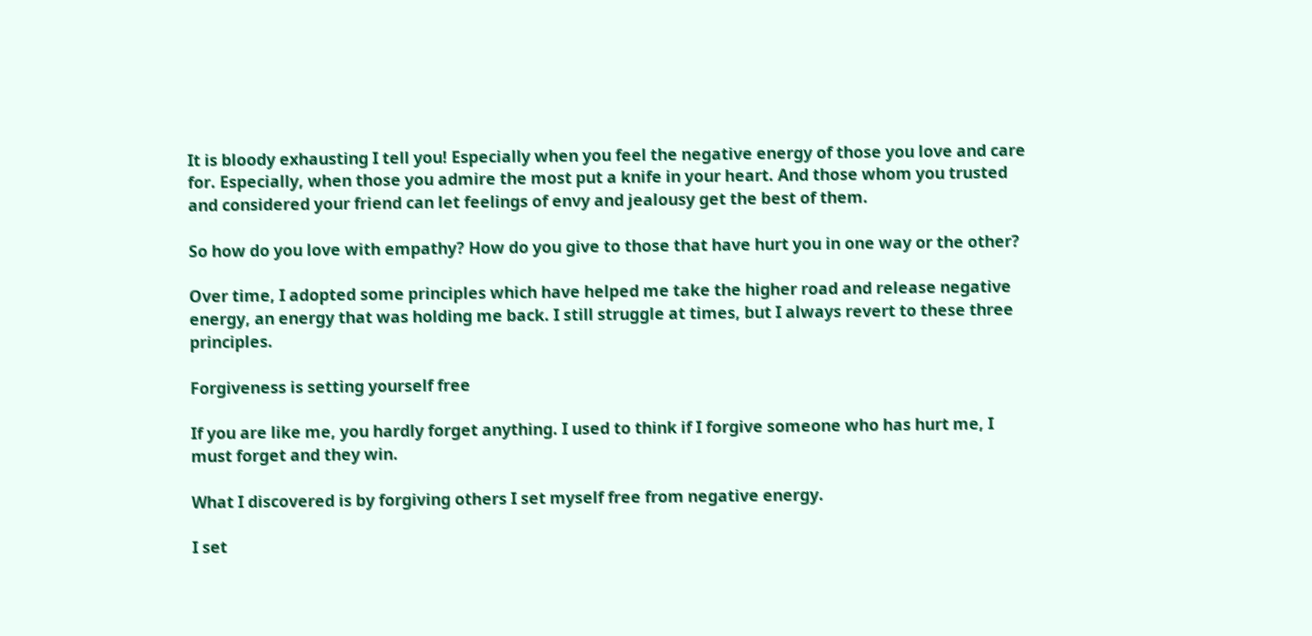It is bloody exhausting I tell you! Especially when you feel the negative energy of those you love and care for. Especially, when those you admire the most put a knife in your heart. And those whom you trusted and considered your friend can let feelings of envy and jealousy get the best of them.

So how do you love with empathy? How do you give to those that have hurt you in one way or the other?

Over time, I adopted some principles which have helped me take the higher road and release negative energy, an energy that was holding me back. I still struggle at times, but I always revert to these three principles.

Forgiveness is setting yourself free

If you are like me, you hardly forget anything. I used to think if I forgive someone who has hurt me, I must forget and they win.

What I discovered is by forgiving others I set myself free from negative energy.

I set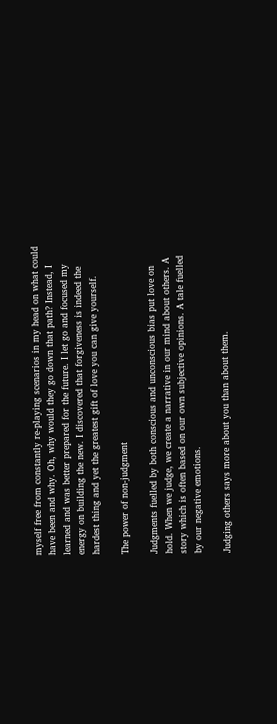myself free from constantly re-playing scenarios in my head on what could have been and why. Oh, why would they go down that path? Instead, I learned and was better prepared for the future. I let go and focused my energy on building the new. I discovered that forgiveness is indeed the hardest thing and yet the greatest gift of love you can give yourself.

The power of non-judgment

Judgments fuelled by both conscious and unconscious bias put love on hold. When we judge, we create a narrative in our mind about others. A story which is often based on our own subjective opinions. A tale fuelled by our negative emotions.

Judging others says more about you than about them.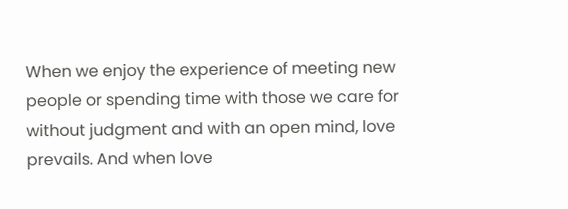When we enjoy the experience of meeting new people or spending time with those we care for without judgment and with an open mind, love prevails. And when love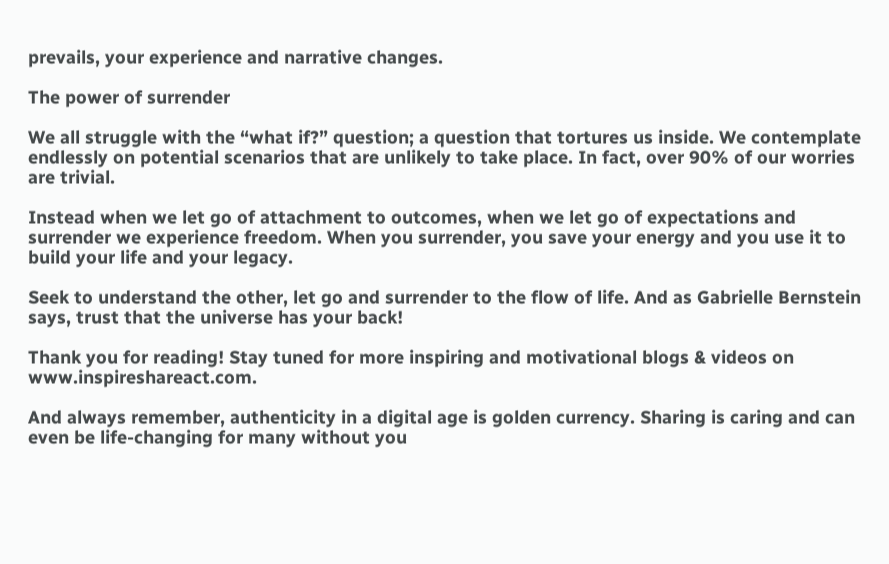prevails, your experience and narrative changes.

The power of surrender

We all struggle with the “what if?” question; a question that tortures us inside. We contemplate endlessly on potential scenarios that are unlikely to take place. In fact, over 90% of our worries are trivial.

Instead when we let go of attachment to outcomes, when we let go of expectations and surrender we experience freedom. When you surrender, you save your energy and you use it to build your life and your legacy.

Seek to understand the other, let go and surrender to the flow of life. And as Gabrielle Bernstein says, trust that the universe has your back!

Thank you for reading! Stay tuned for more inspiring and motivational blogs & videos on www.inspireshareact.com.

And always remember, authenticity in a digital age is golden currency. Sharing is caring and can even be life-changing for many without you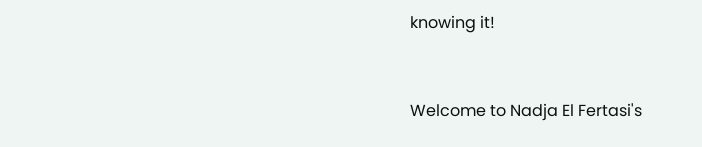knowing it!


Welcome to Nadja El Fertasi's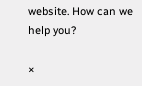website. How can we help you?

×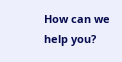How can we help you?